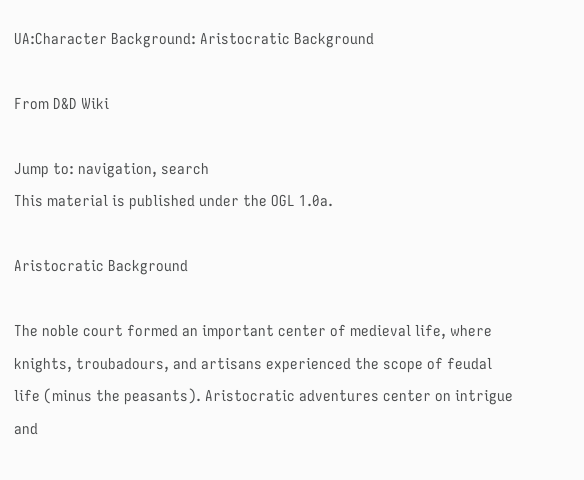UA:Character Background: Aristocratic Background

From D&D Wiki

Jump to: navigation, search
This material is published under the OGL 1.0a.

Aristocratic Background

The noble court formed an important center of medieval life, where knights, troubadours, and artisans experienced the scope of feudal life (minus the peasants). Aristocratic adventures center on intrigue and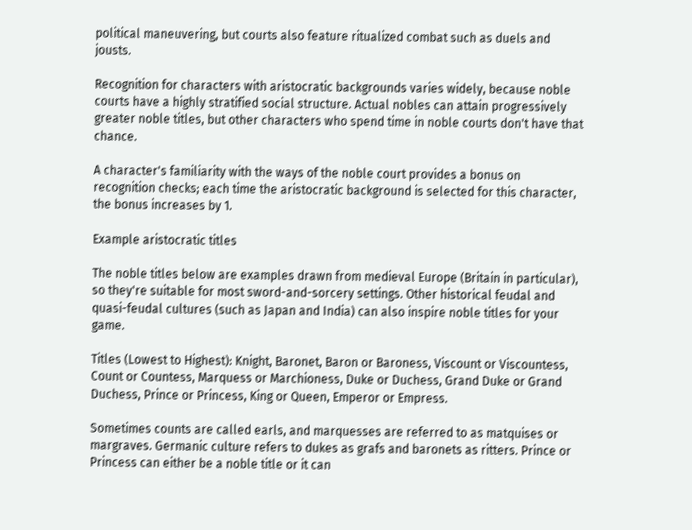political maneuvering, but courts also feature ritualized combat such as duels and jousts.

Recognition for characters with aristocratic backgrounds varies widely, because noble courts have a highly stratified social structure. Actual nobles can attain progressively greater noble titles, but other characters who spend time in noble courts don't have that chance.

A character's familiarity with the ways of the noble court provides a bonus on recognition checks; each time the aristocratic background is selected for this character, the bonus increases by 1.

Example aristocratic titles

The noble titles below are examples drawn from medieval Europe (Britain in particular), so they're suitable for most sword-and-sorcery settings. Other historical feudal and quasi-feudal cultures (such as Japan and India) can also inspire noble titles for your game.

Titles (Lowest to Highest): Knight, Baronet, Baron or Baroness, Viscount or Viscountess, Count or Countess, Marquess or Marchioness, Duke or Duchess, Grand Duke or Grand Duchess, Prince or Princess, King or Queen, Emperor or Empress.

Sometimes counts are called earls, and marquesses are referred to as matquises or margraves. Germanic culture refers to dukes as grafs and baronets as ritters. Prince or Princess can either be a noble title or it can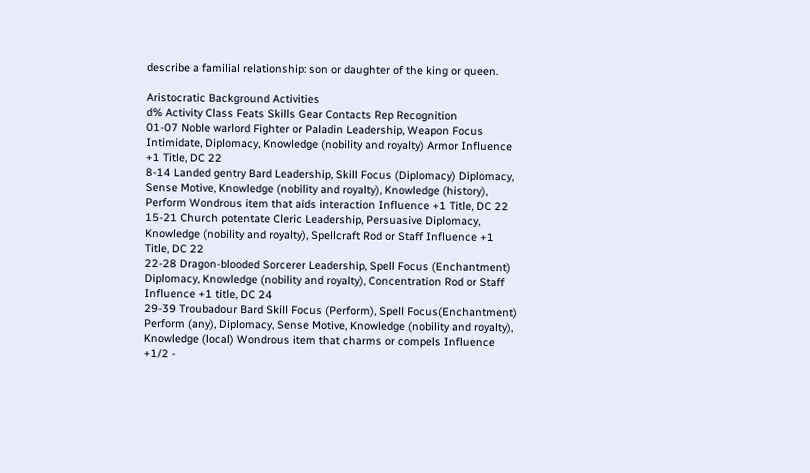describe a familial relationship: son or daughter of the king or queen.

Aristocratic Background Activities
d% Activity Class Feats Skills Gear Contacts Rep Recognition
01-07 Noble warlord Fighter or Paladin Leadership, Weapon Focus Intimidate, Diplomacy, Knowledge (nobility and royalty) Armor Influence +1 Title, DC 22
8-14 Landed gentry Bard Leadership, Skill Focus (Diplomacy) Diplomacy, Sense Motive, Knowledge (nobility and royalty), Knowledge (history), Perform Wondrous item that aids interaction Influence +1 Title, DC 22
15-21 Church potentate Cleric Leadership, Persuasive Diplomacy, Knowledge (nobility and royalty), Spellcraft Rod or Staff Influence +1 Title, DC 22
22-28 Dragon-blooded Sorcerer Leadership, Spell Focus (Enchantment) Diplomacy, Knowledge (nobility and royalty), Concentration Rod or Staff Influence +1 title, DC 24
29-39 Troubadour Bard Skill Focus (Perform), Spell Focus(Enchantment) Perform (any), Diplomacy, Sense Motive, Knowledge (nobility and royalty), Knowledge (local) Wondrous item that charms or compels Influence +1/2 -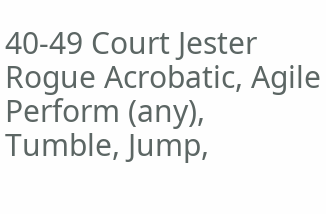40-49 Court Jester Rogue Acrobatic, Agile Perform (any), Tumble, Jump,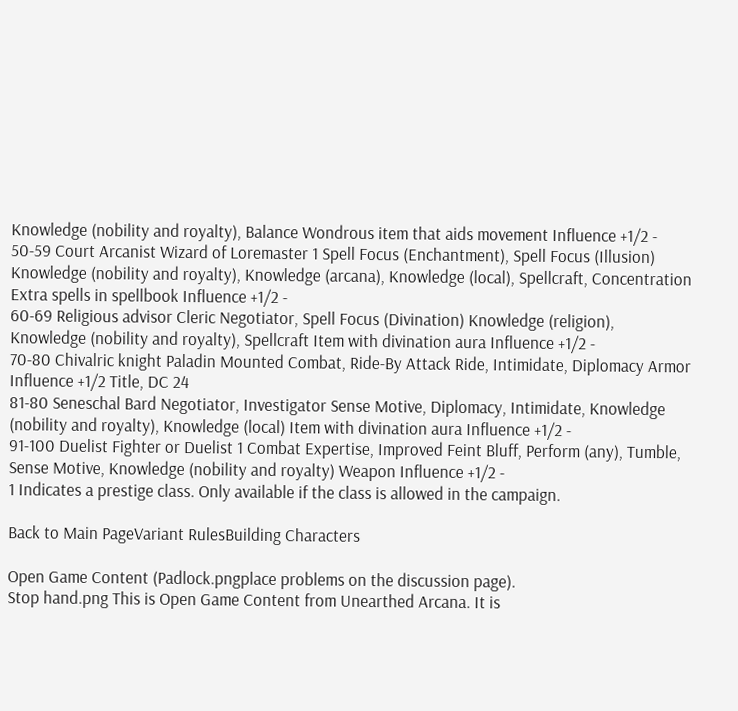Knowledge (nobility and royalty), Balance Wondrous item that aids movement Influence +1/2 -
50-59 Court Arcanist Wizard of Loremaster 1 Spell Focus (Enchantment), Spell Focus (Illusion) Knowledge (nobility and royalty), Knowledge (arcana), Knowledge (local), Spellcraft, Concentration Extra spells in spellbook Influence +1/2 -
60-69 Religious advisor Cleric Negotiator, Spell Focus (Divination) Knowledge (religion), Knowledge (nobility and royalty), Spellcraft Item with divination aura Influence +1/2 -
70-80 Chivalric knight Paladin Mounted Combat, Ride-By Attack Ride, Intimidate, Diplomacy Armor Influence +1/2 Title, DC 24
81-80 Seneschal Bard Negotiator, Investigator Sense Motive, Diplomacy, Intimidate, Knowledge (nobility and royalty), Knowledge (local) Item with divination aura Influence +1/2 -
91-100 Duelist Fighter or Duelist 1 Combat Expertise, Improved Feint Bluff, Perform (any), Tumble, Sense Motive, Knowledge (nobility and royalty) Weapon Influence +1/2 -
1 Indicates a prestige class. Only available if the class is allowed in the campaign.

Back to Main PageVariant RulesBuilding Characters

Open Game Content (Padlock.pngplace problems on the discussion page).
Stop hand.png This is Open Game Content from Unearthed Arcana. It is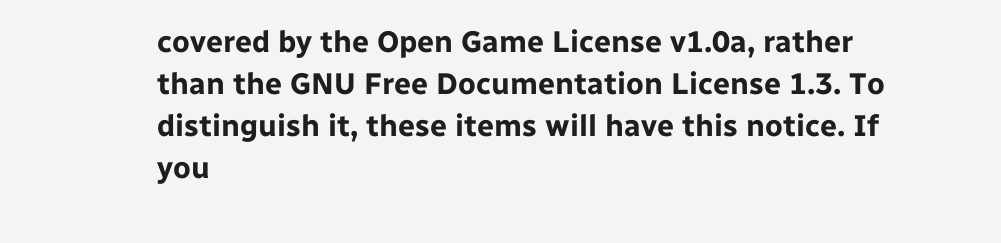covered by the Open Game License v1.0a, rather than the GNU Free Documentation License 1.3. To distinguish it, these items will have this notice. If you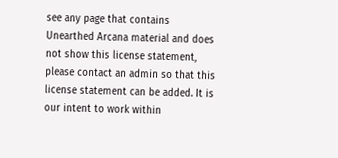see any page that contains Unearthed Arcana material and does not show this license statement, please contact an admin so that this license statement can be added. It is our intent to work within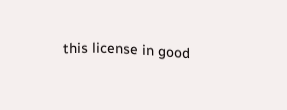this license in good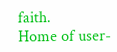faith.
Home of user-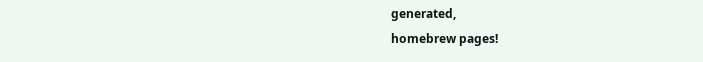generated,
homebrew pages!